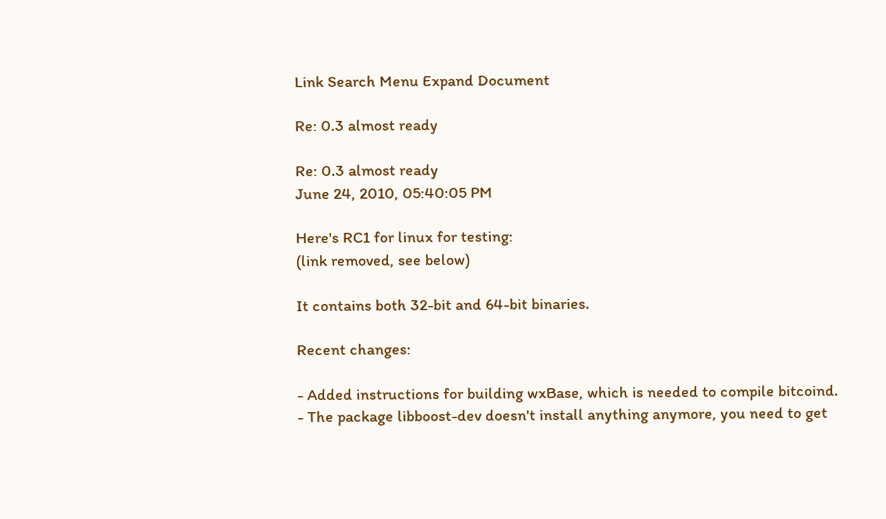Link Search Menu Expand Document

Re: 0.3 almost ready

Re: 0.3 almost ready
June 24, 2010, 05:40:05 PM

Here's RC1 for linux for testing:
(link removed, see below)

It contains both 32-bit and 64-bit binaries.

Recent changes:

- Added instructions for building wxBase, which is needed to compile bitcoind.
- The package libboost-dev doesn't install anything anymore, you need to get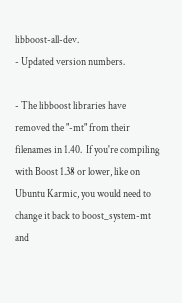libboost-all-dev.
- Updated version numbers.

- The libboost libraries have removed the "-mt" from their filenames in 1.40.  If you're compiling with Boost 1.38 or lower, like on Ubuntu Karmic, you would need to change it back to boost_system-mt and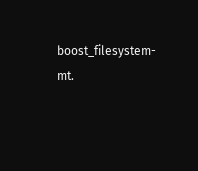boost_filesystem-mt.